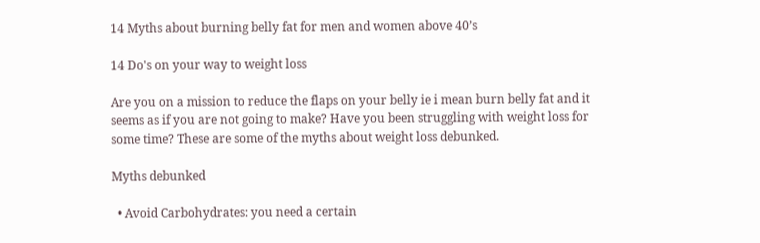14 Myths about burning belly fat for men and women above 40’s

14 Do's on your way to weight loss

Are you on a mission to reduce the flaps on your belly ie i mean burn belly fat and it seems as if you are not going to make? Have you been struggling with weight loss for some time? These are some of the myths about weight loss debunked.

Myths debunked

  • Avoid Carbohydrates: you need a certain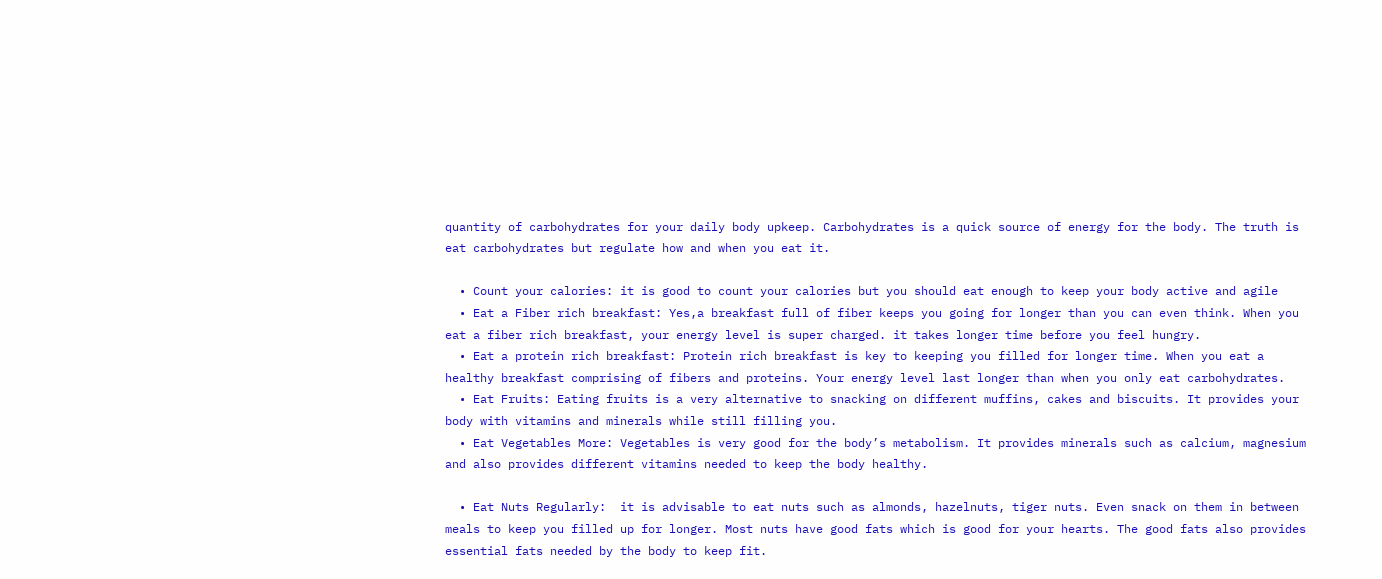quantity of carbohydrates for your daily body upkeep. Carbohydrates is a quick source of energy for the body. The truth is eat carbohydrates but regulate how and when you eat it.

  • Count your calories: it is good to count your calories but you should eat enough to keep your body active and agile
  • Eat a Fiber rich breakfast: Yes,a breakfast full of fiber keeps you going for longer than you can even think. When you eat a fiber rich breakfast, your energy level is super charged. it takes longer time before you feel hungry.
  • Eat a protein rich breakfast: Protein rich breakfast is key to keeping you filled for longer time. When you eat a healthy breakfast comprising of fibers and proteins. Your energy level last longer than when you only eat carbohydrates.
  • Eat Fruits: Eating fruits is a very alternative to snacking on different muffins, cakes and biscuits. It provides your body with vitamins and minerals while still filling you.
  • Eat Vegetables More: Vegetables is very good for the body’s metabolism. It provides minerals such as calcium, magnesium and also provides different vitamins needed to keep the body healthy.

  • Eat Nuts Regularly:  it is advisable to eat nuts such as almonds, hazelnuts, tiger nuts. Even snack on them in between meals to keep you filled up for longer. Most nuts have good fats which is good for your hearts. The good fats also provides essential fats needed by the body to keep fit.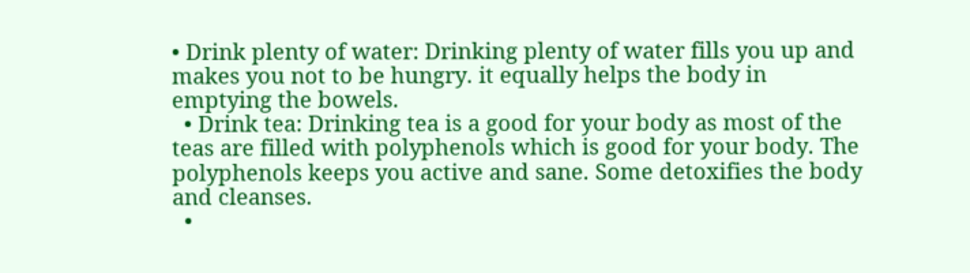• Drink plenty of water: Drinking plenty of water fills you up and makes you not to be hungry. it equally helps the body in emptying the bowels.
  • Drink tea: Drinking tea is a good for your body as most of the teas are filled with polyphenols which is good for your body. The polyphenols keeps you active and sane. Some detoxifies the body and cleanses.
  •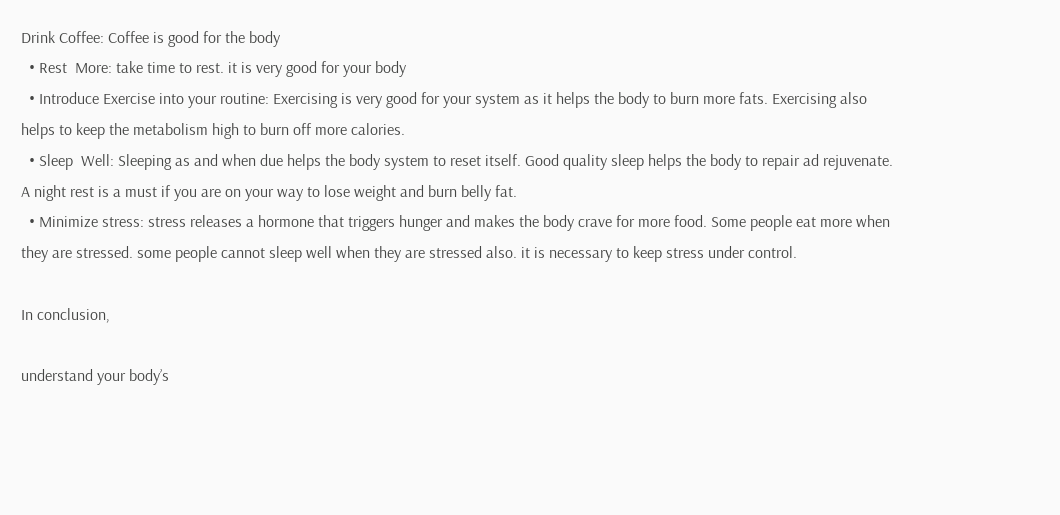Drink Coffee: Coffee is good for the body
  • Rest  More: take time to rest. it is very good for your body
  • Introduce Exercise into your routine: Exercising is very good for your system as it helps the body to burn more fats. Exercising also helps to keep the metabolism high to burn off more calories.
  • Sleep  Well: Sleeping as and when due helps the body system to reset itself. Good quality sleep helps the body to repair ad rejuvenate. A night rest is a must if you are on your way to lose weight and burn belly fat.
  • Minimize stress: stress releases a hormone that triggers hunger and makes the body crave for more food. Some people eat more when they are stressed. some people cannot sleep well when they are stressed also. it is necessary to keep stress under control.

In conclusion,

understand your body’s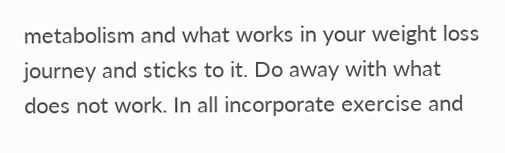metabolism and what works in your weight loss journey and sticks to it. Do away with what does not work. In all incorporate exercise and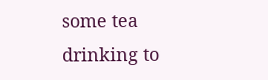some tea drinking to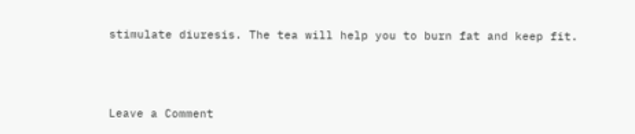stimulate diuresis. The tea will help you to burn fat and keep fit.



Leave a Comment